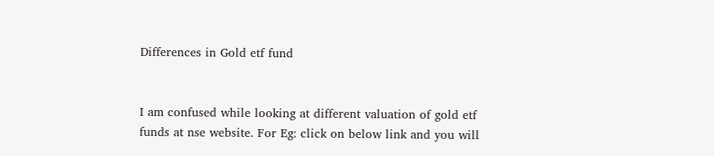Differences in Gold etf fund


I am confused while looking at different valuation of gold etf funds at nse website. For Eg: click on below link and you will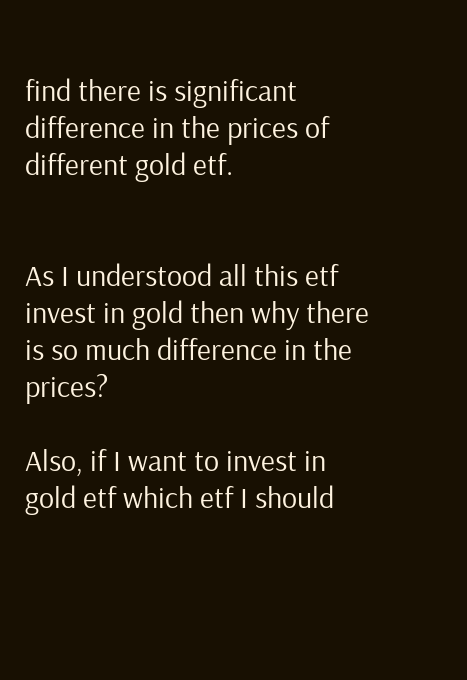find there is significant difference in the prices of different gold etf.


As I understood all this etf invest in gold then why there is so much difference in the prices?

Also, if I want to invest in gold etf which etf I should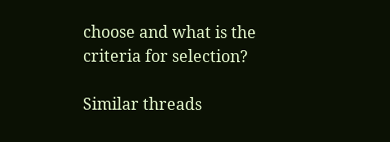choose and what is the criteria for selection?

Similar threads